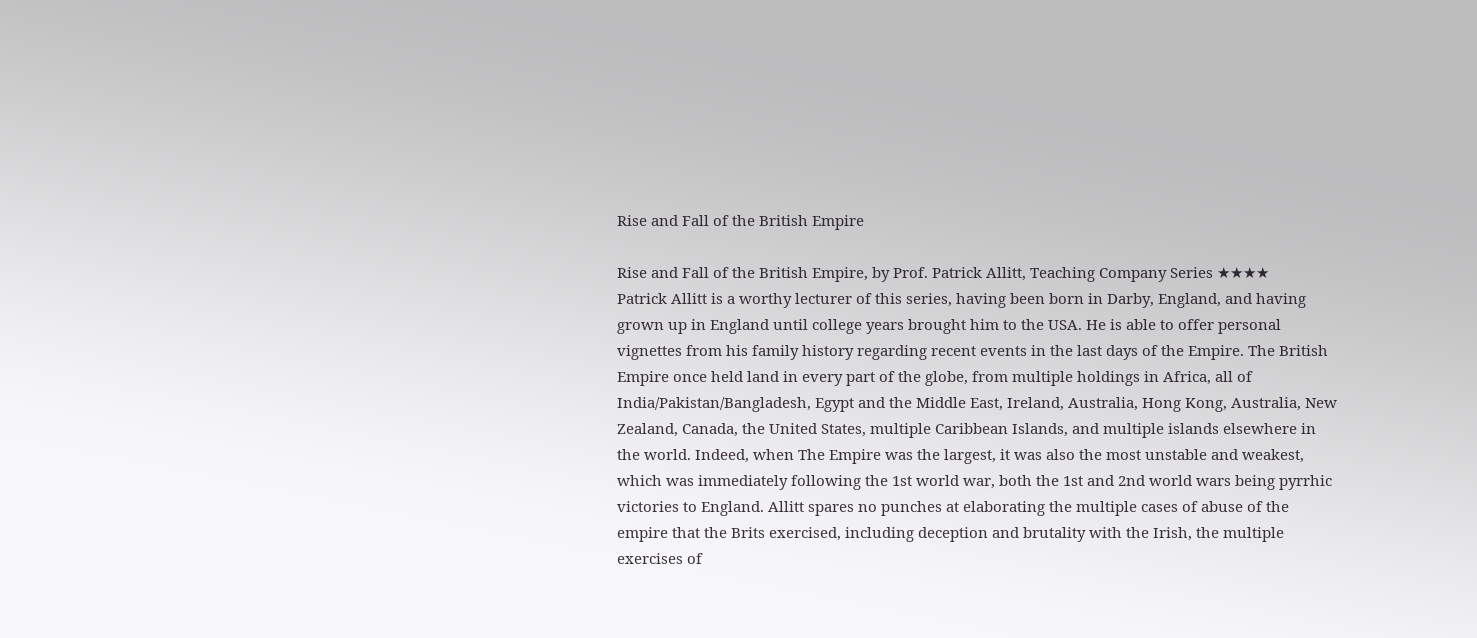Rise and Fall of the British Empire

Rise and Fall of the British Empire, by Prof. Patrick Allitt, Teaching Company Series ★★★★
Patrick Allitt is a worthy lecturer of this series, having been born in Darby, England, and having grown up in England until college years brought him to the USA. He is able to offer personal vignettes from his family history regarding recent events in the last days of the Empire. The British Empire once held land in every part of the globe, from multiple holdings in Africa, all of India/Pakistan/Bangladesh, Egypt and the Middle East, Ireland, Australia, Hong Kong, Australia, New Zealand, Canada, the United States, multiple Caribbean Islands, and multiple islands elsewhere in the world. Indeed, when The Empire was the largest, it was also the most unstable and weakest, which was immediately following the 1st world war, both the 1st and 2nd world wars being pyrrhic victories to England. Allitt spares no punches at elaborating the multiple cases of abuse of the empire that the Brits exercised, including deception and brutality with the Irish, the multiple exercises of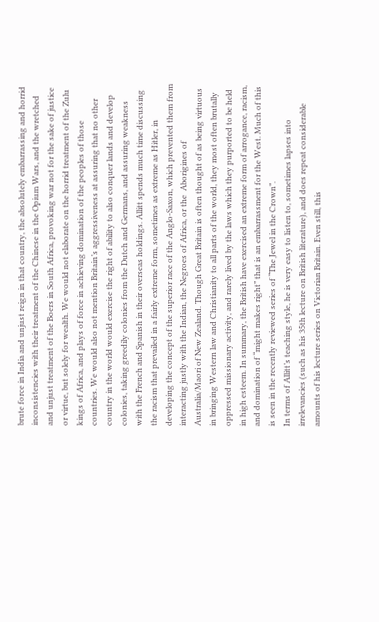brute force in India and unjust reign in that country, the absolutely embarrassing and horrid inconsistencies with their treatment of the Chinese in the Opium Wars, and the wretched and unjust treatment of the Boers in South Africa, provoking war not for the sake of justice or virtue, but solely for wealth. We would not elaborate on the horrid treatment of the Zulu kings of Africa, and plays of force in achieving domination of the peoples of those countries. We would also not mention Britain’s aggressiveness at assuring that no other country in the world would exercise the right of ability to also conquer lands and develop colonies, taking greedily colonies from the Dutch and Germans, and assuring weakness with the French and Spanish in their overseas holdings. Allitt spends much time discussing the racism that prevailed in a fairly extreme form, sometimes as extreme as Hitler, in developing the concept of the superior race of the Anglo-Saxon, which prevented them from interacting justly with the Indian, the Negroes of Africa, or the  Aborigines of Australia/Maori of New Zealand. Though Great Britain is often thought of as being virtuous in bringing Western law and Christianity to all parts of the world, they most often brutally oppressed missionary activity, and rarely lived by the laws which they purported to be held in high esteem. In summary, the British have exercised an extreme form of arrogance, racism, and domination of “might makes right” that is an embarrassment for the West. Much of this is seen in the recently reviewed series of “The Jewel in the Crown”.
In terms of Allitt’s teaching style, he is very easy to listen to, sometimes lapses into irrelevancies (such as his 35th lecture on British literature), and does repeat considerable amounts of his lecture series on Victorian Britain. Even still, this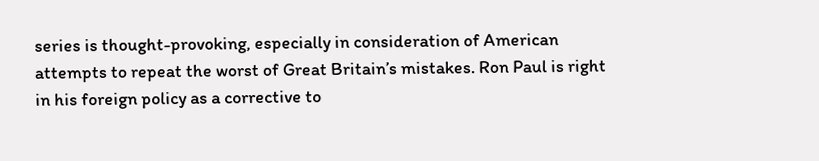series is thought-provoking, especially in consideration of American attempts to repeat the worst of Great Britain’s mistakes. Ron Paul is right in his foreign policy as a corrective to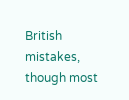British mistakes, though most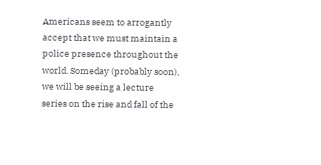Americans seem to arrogantly accept that we must maintain a police presence throughout the world. Someday (probably soon), we will be seeing a lecture series on the rise and fall of the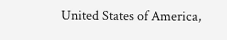United States of America,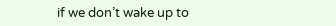if we don’t wake up to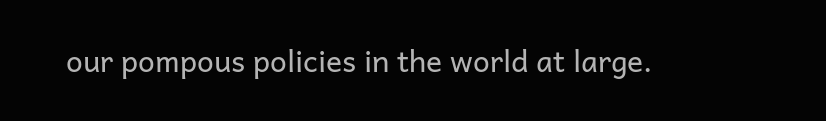our pompous policies in the world at large.